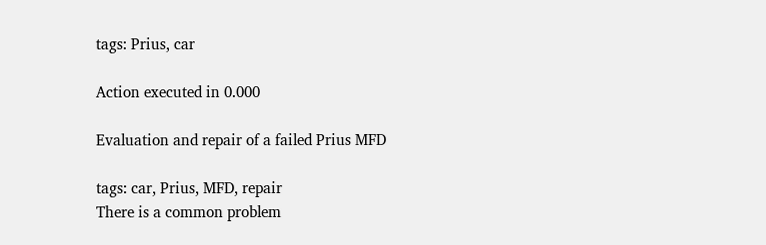tags: Prius, car

Action executed in 0.000

Evaluation and repair of a failed Prius MFD

tags: car, Prius, MFD, repair
There is a common problem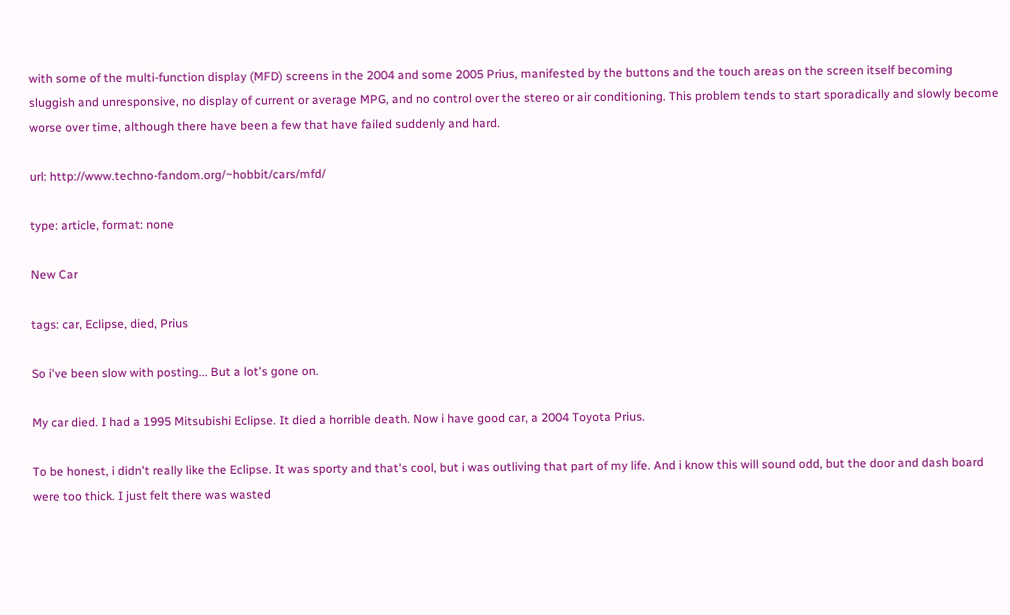with some of the multi-function display (MFD) screens in the 2004 and some 2005 Prius, manifested by the buttons and the touch areas on the screen itself becoming sluggish and unresponsive, no display of current or average MPG, and no control over the stereo or air conditioning. This problem tends to start sporadically and slowly become worse over time, although there have been a few that have failed suddenly and hard.

url: http://www.techno-fandom.org/~hobbit/cars/mfd/

type: article, format: none

New Car

tags: car, Eclipse, died, Prius

So i've been slow with posting... But a lot's gone on.

My car died. I had a 1995 Mitsubishi Eclipse. It died a horrible death. Now i have good car, a 2004 Toyota Prius.

To be honest, i didn't really like the Eclipse. It was sporty and that's cool, but i was outliving that part of my life. And i know this will sound odd, but the door and dash board were too thick. I just felt there was wasted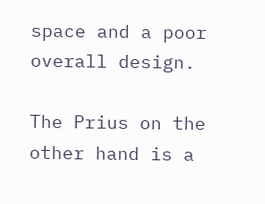space and a poor overall design.

The Prius on the other hand is a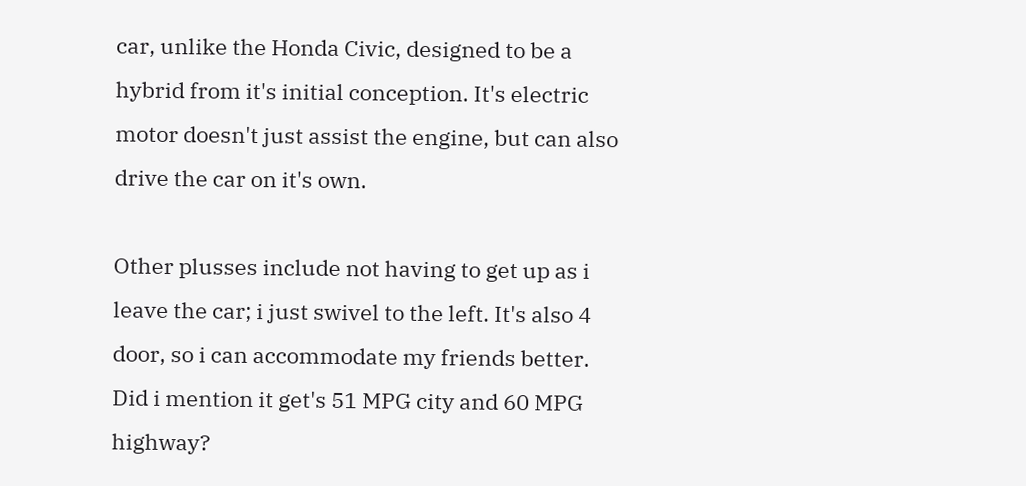car, unlike the Honda Civic, designed to be a hybrid from it's initial conception. It's electric motor doesn't just assist the engine, but can also drive the car on it's own.

Other plusses include not having to get up as i leave the car; i just swivel to the left. It's also 4 door, so i can accommodate my friends better. Did i mention it get's 51 MPG city and 60 MPG highway?